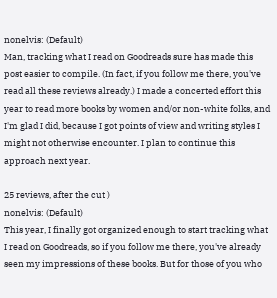nonelvis: (Default)
Man, tracking what I read on Goodreads sure has made this post easier to compile. (In fact, if you follow me there, you've read all these reviews already.) I made a concerted effort this year to read more books by women and/or non-white folks, and I'm glad I did, because I got points of view and writing styles I might not otherwise encounter. I plan to continue this approach next year.

25 reviews, after the cut )
nonelvis: (Default)
This year, I finally got organized enough to start tracking what I read on Goodreads, so if you follow me there, you've already seen my impressions of these books. But for those of you who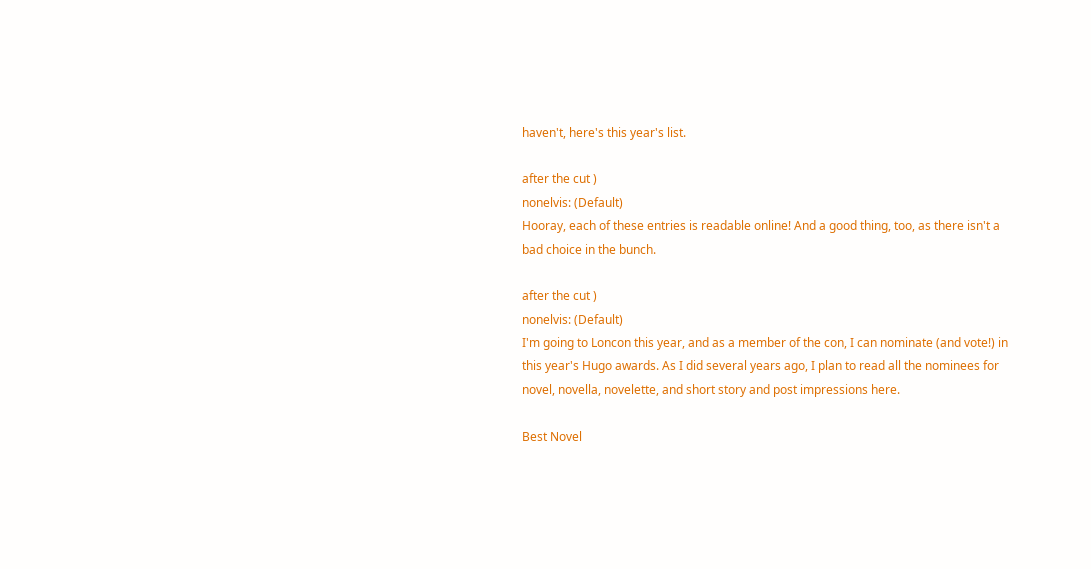haven't, here's this year's list.

after the cut )
nonelvis: (Default)
Hooray, each of these entries is readable online! And a good thing, too, as there isn't a bad choice in the bunch.

after the cut )
nonelvis: (Default)
I'm going to Loncon this year, and as a member of the con, I can nominate (and vote!) in this year's Hugo awards. As I did several years ago, I plan to read all the nominees for novel, novella, novelette, and short story and post impressions here.

Best Novel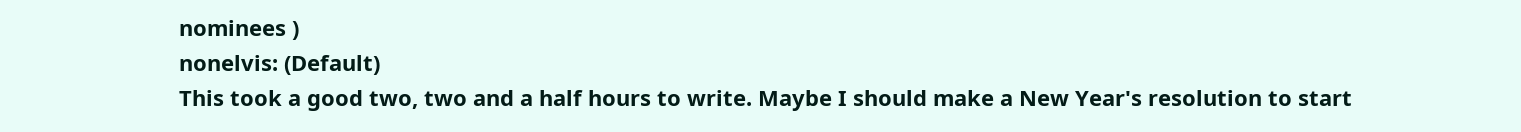nominees )
nonelvis: (Default)
This took a good two, two and a half hours to write. Maybe I should make a New Year's resolution to start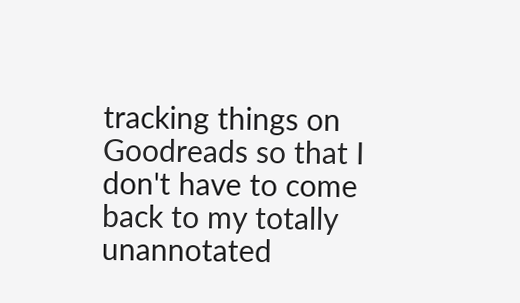tracking things on Goodreads so that I don't have to come back to my totally unannotated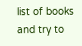list of books and try to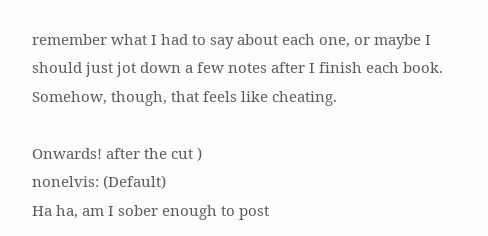remember what I had to say about each one, or maybe I should just jot down a few notes after I finish each book. Somehow, though, that feels like cheating.

Onwards! after the cut )
nonelvis: (Default)
Ha ha, am I sober enough to post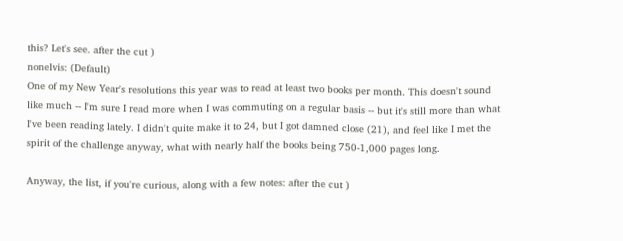this? Let's see. after the cut )
nonelvis: (Default)
One of my New Year's resolutions this year was to read at least two books per month. This doesn't sound like much -- I'm sure I read more when I was commuting on a regular basis -- but it's still more than what I've been reading lately. I didn't quite make it to 24, but I got damned close (21), and feel like I met the spirit of the challenge anyway, what with nearly half the books being 750-1,000 pages long.

Anyway, the list, if you're curious, along with a few notes: after the cut )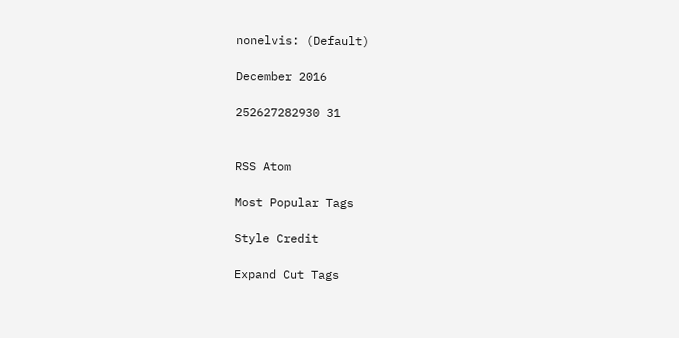nonelvis: (Default)

December 2016

252627282930 31


RSS Atom

Most Popular Tags

Style Credit

Expand Cut Tags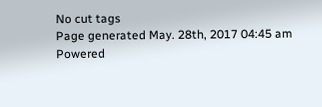No cut tags
Page generated May. 28th, 2017 04:45 am
Powered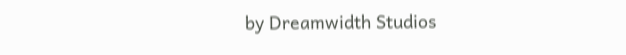by Dreamwidth Studios